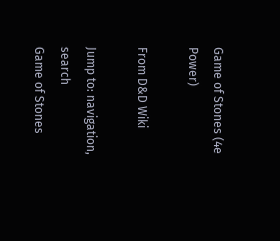Game of Stones (4e Power)

From D&D Wiki

Jump to: navigation, search
Game of Stones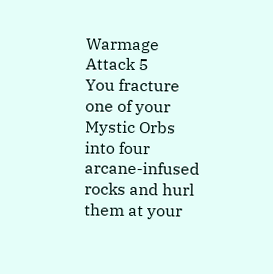Warmage Attack 5
You fracture one of your Mystic Orbs into four arcane-infused rocks and hurl them at your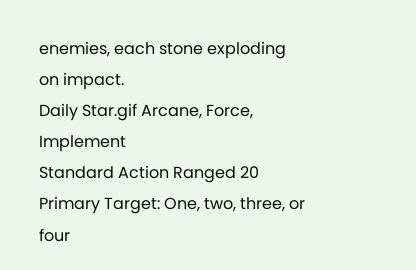enemies, each stone exploding on impact.
Daily Star.gif Arcane, Force, Implement
Standard Action Ranged 20
Primary Target: One, two, three, or four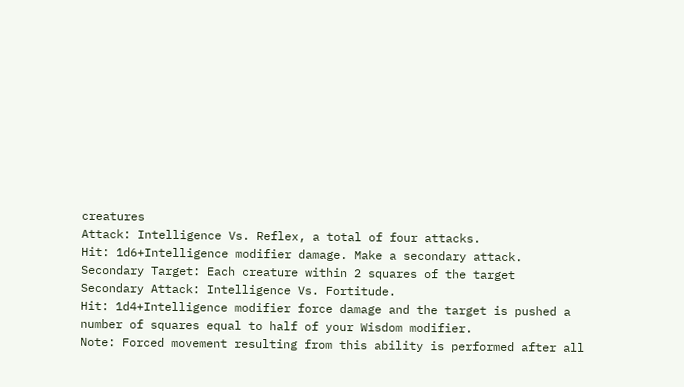creatures
Attack: Intelligence Vs. Reflex, a total of four attacks.
Hit: 1d6+Intelligence modifier damage. Make a secondary attack.
Secondary Target: Each creature within 2 squares of the target
Secondary Attack: Intelligence Vs. Fortitude.
Hit: 1d4+Intelligence modifier force damage and the target is pushed a number of squares equal to half of your Wisdom modifier.
Note: Forced movement resulting from this ability is performed after all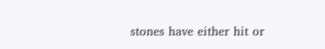stones have either hit or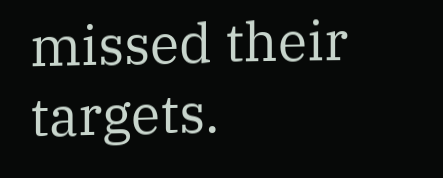missed their targets.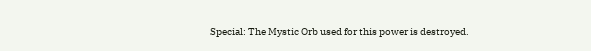Special: The Mystic Orb used for this power is destroyed.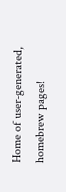Home of user-generated,
homebrew pages!